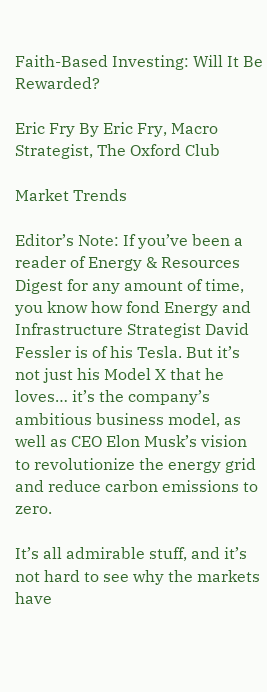Faith-Based Investing: Will It Be Rewarded?

Eric Fry By Eric Fry, Macro Strategist, The Oxford Club

Market Trends

Editor’s Note: If you’ve been a reader of Energy & Resources Digest for any amount of time, you know how fond Energy and Infrastructure Strategist David Fessler is of his Tesla. But it’s not just his Model X that he loves… it’s the company’s ambitious business model, as well as CEO Elon Musk’s vision to revolutionize the energy grid and reduce carbon emissions to zero.

It’s all admirable stuff, and it’s not hard to see why the markets have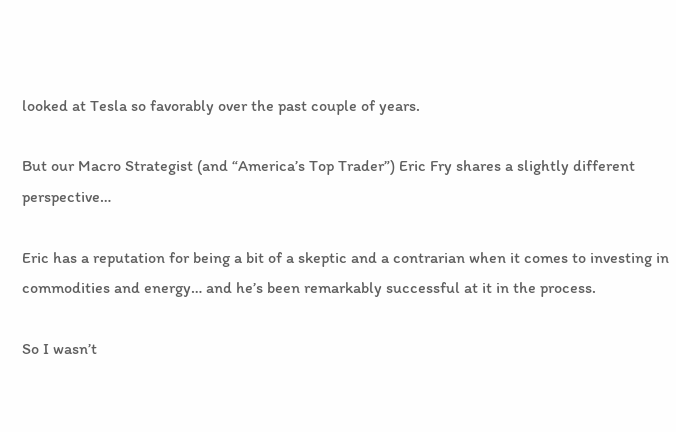looked at Tesla so favorably over the past couple of years.

But our Macro Strategist (and “America’s Top Trader”) Eric Fry shares a slightly different perspective…

Eric has a reputation for being a bit of a skeptic and a contrarian when it comes to investing in commodities and energy… and he’s been remarkably successful at it in the process.

So I wasn’t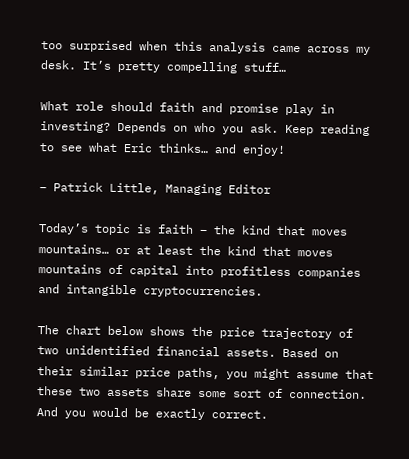too surprised when this analysis came across my desk. It’s pretty compelling stuff…

What role should faith and promise play in investing? Depends on who you ask. Keep reading to see what Eric thinks… and enjoy!

– Patrick Little, Managing Editor

Today’s topic is faith – the kind that moves mountains… or at least the kind that moves mountains of capital into profitless companies and intangible cryptocurrencies.

The chart below shows the price trajectory of two unidentified financial assets. Based on their similar price paths, you might assume that these two assets share some sort of connection. And you would be exactly correct.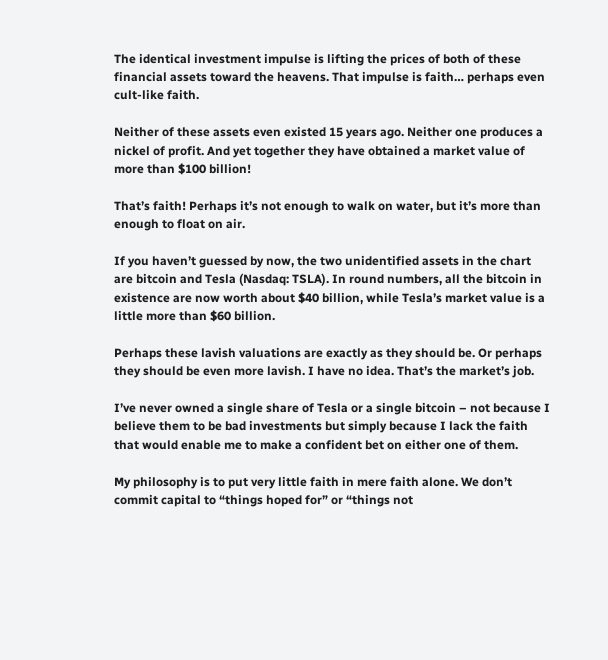The identical investment impulse is lifting the prices of both of these financial assets toward the heavens. That impulse is faith… perhaps even cult-like faith.

Neither of these assets even existed 15 years ago. Neither one produces a nickel of profit. And yet together they have obtained a market value of more than $100 billion!

That’s faith! Perhaps it’s not enough to walk on water, but it’s more than enough to float on air.

If you haven’t guessed by now, the two unidentified assets in the chart are bitcoin and Tesla (Nasdaq: TSLA). In round numbers, all the bitcoin in existence are now worth about $40 billion, while Tesla’s market value is a little more than $60 billion.

Perhaps these lavish valuations are exactly as they should be. Or perhaps they should be even more lavish. I have no idea. That’s the market’s job.

I’ve never owned a single share of Tesla or a single bitcoin – not because I believe them to be bad investments but simply because I lack the faith that would enable me to make a confident bet on either one of them.

My philosophy is to put very little faith in mere faith alone. We don’t commit capital to “things hoped for” or “things not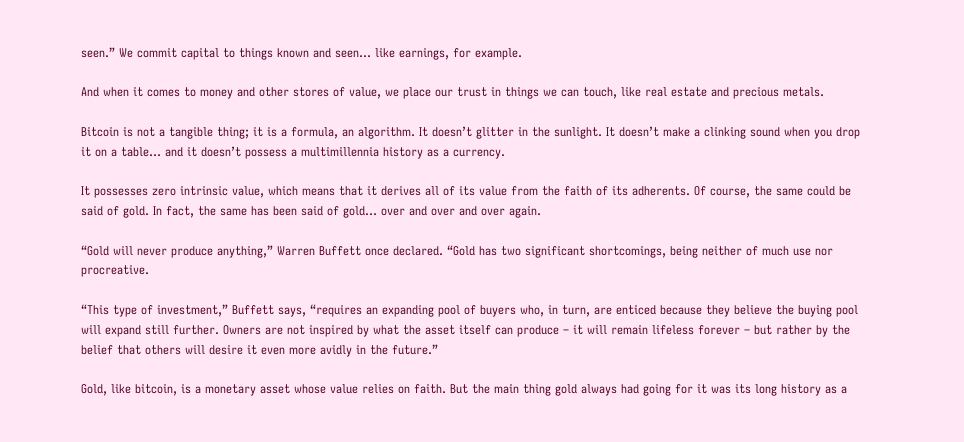seen.” We commit capital to things known and seen… like earnings, for example.

And when it comes to money and other stores of value, we place our trust in things we can touch, like real estate and precious metals.

Bitcoin is not a tangible thing; it is a formula, an algorithm. It doesn’t glitter in the sunlight. It doesn’t make a clinking sound when you drop it on a table… and it doesn’t possess a multimillennia history as a currency.

It possesses zero intrinsic value, which means that it derives all of its value from the faith of its adherents. Of course, the same could be said of gold. In fact, the same has been said of gold… over and over and over again.

“Gold will never produce anything,” Warren Buffett once declared. “Gold has two significant shortcomings, being neither of much use nor procreative.

“This type of investment,” Buffett says, “requires an expanding pool of buyers who, in turn, are enticed because they believe the buying pool will expand still further. Owners are not inspired by what the asset itself can produce – it will remain lifeless forever – but rather by the belief that others will desire it even more avidly in the future.”

Gold, like bitcoin, is a monetary asset whose value relies on faith. But the main thing gold always had going for it was its long history as a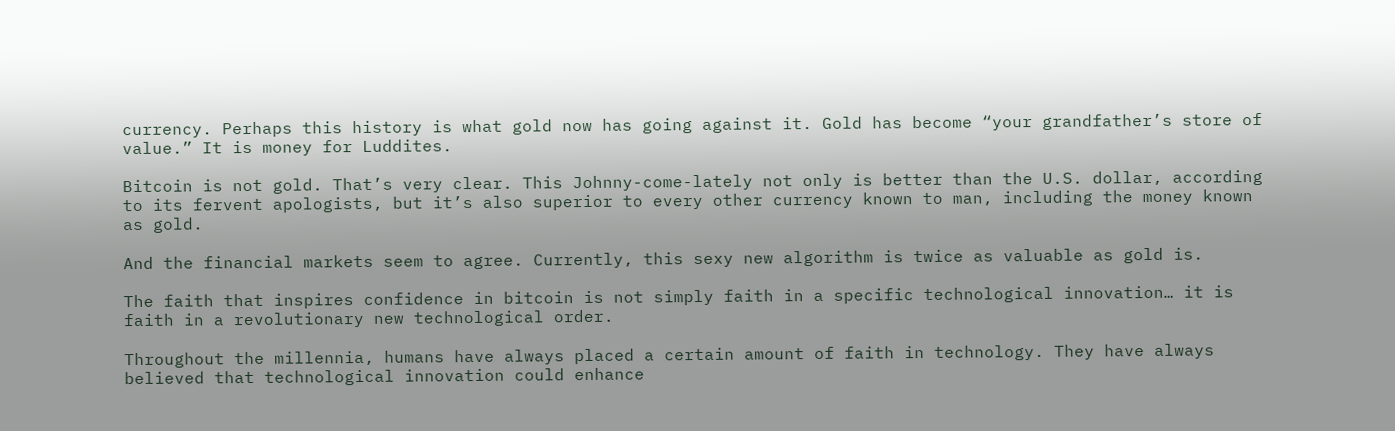currency. Perhaps this history is what gold now has going against it. Gold has become “your grandfather’s store of value.” It is money for Luddites.

Bitcoin is not gold. That’s very clear. This Johnny-come-lately not only is better than the U.S. dollar, according to its fervent apologists, but it’s also superior to every other currency known to man, including the money known as gold.

And the financial markets seem to agree. Currently, this sexy new algorithm is twice as valuable as gold is.

The faith that inspires confidence in bitcoin is not simply faith in a specific technological innovation… it is faith in a revolutionary new technological order.

Throughout the millennia, humans have always placed a certain amount of faith in technology. They have always believed that technological innovation could enhance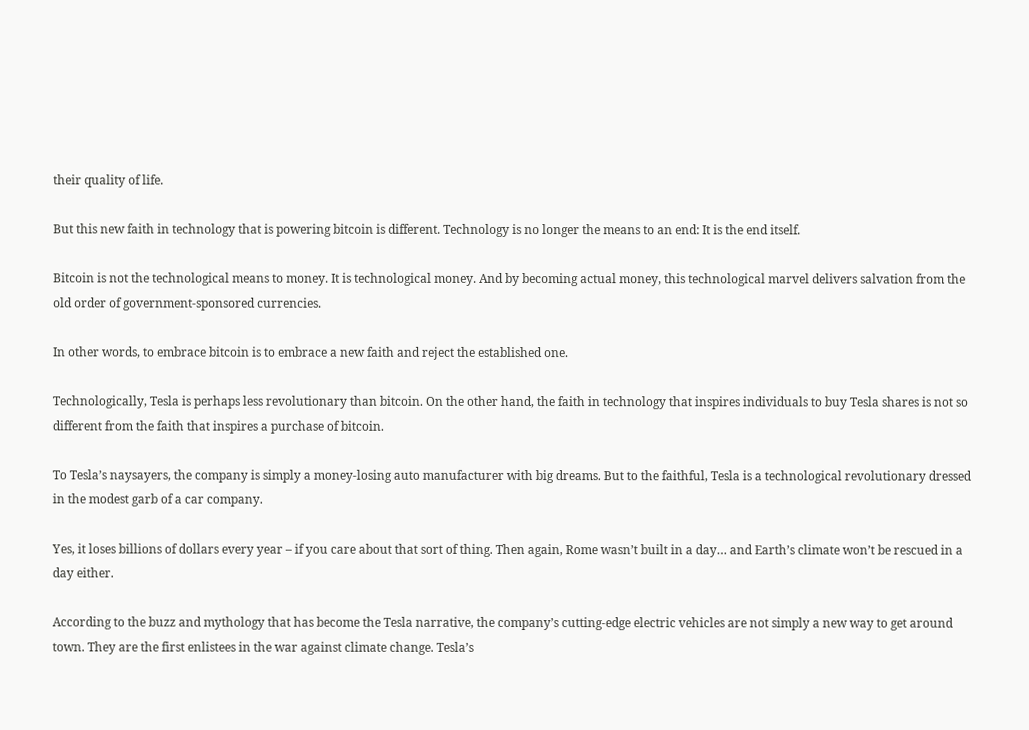their quality of life.

But this new faith in technology that is powering bitcoin is different. Technology is no longer the means to an end: It is the end itself.

Bitcoin is not the technological means to money. It is technological money. And by becoming actual money, this technological marvel delivers salvation from the old order of government-sponsored currencies.

In other words, to embrace bitcoin is to embrace a new faith and reject the established one.

Technologically, Tesla is perhaps less revolutionary than bitcoin. On the other hand, the faith in technology that inspires individuals to buy Tesla shares is not so different from the faith that inspires a purchase of bitcoin.

To Tesla’s naysayers, the company is simply a money-losing auto manufacturer with big dreams. But to the faithful, Tesla is a technological revolutionary dressed in the modest garb of a car company.

Yes, it loses billions of dollars every year – if you care about that sort of thing. Then again, Rome wasn’t built in a day… and Earth’s climate won’t be rescued in a day either.

According to the buzz and mythology that has become the Tesla narrative, the company’s cutting-edge electric vehicles are not simply a new way to get around town. They are the first enlistees in the war against climate change. Tesla’s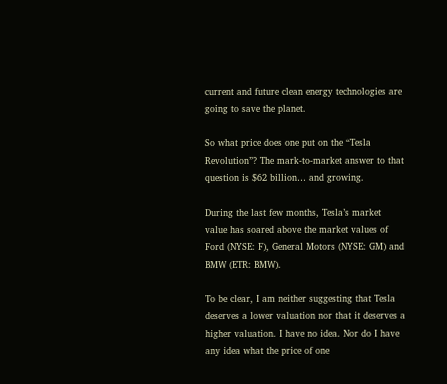current and future clean energy technologies are going to save the planet.

So what price does one put on the “Tesla Revolution”? The mark-to-market answer to that question is $62 billion… and growing.

During the last few months, Tesla’s market value has soared above the market values of Ford (NYSE: F), General Motors (NYSE: GM) and BMW (ETR: BMW).

To be clear, I am neither suggesting that Tesla deserves a lower valuation nor that it deserves a higher valuation. I have no idea. Nor do I have any idea what the price of one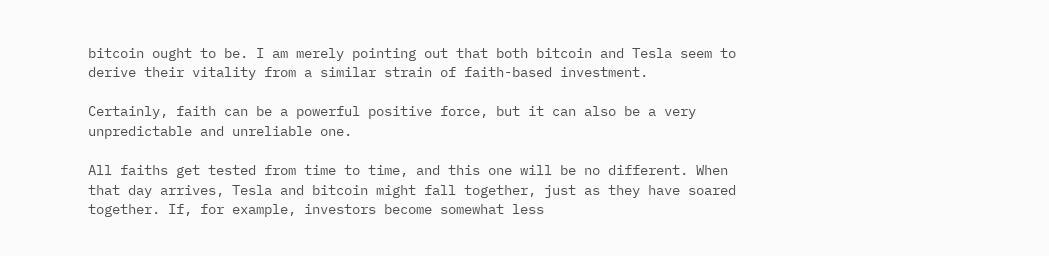bitcoin ought to be. I am merely pointing out that both bitcoin and Tesla seem to derive their vitality from a similar strain of faith-based investment.

Certainly, faith can be a powerful positive force, but it can also be a very unpredictable and unreliable one.

All faiths get tested from time to time, and this one will be no different. When that day arrives, Tesla and bitcoin might fall together, just as they have soared together. If, for example, investors become somewhat less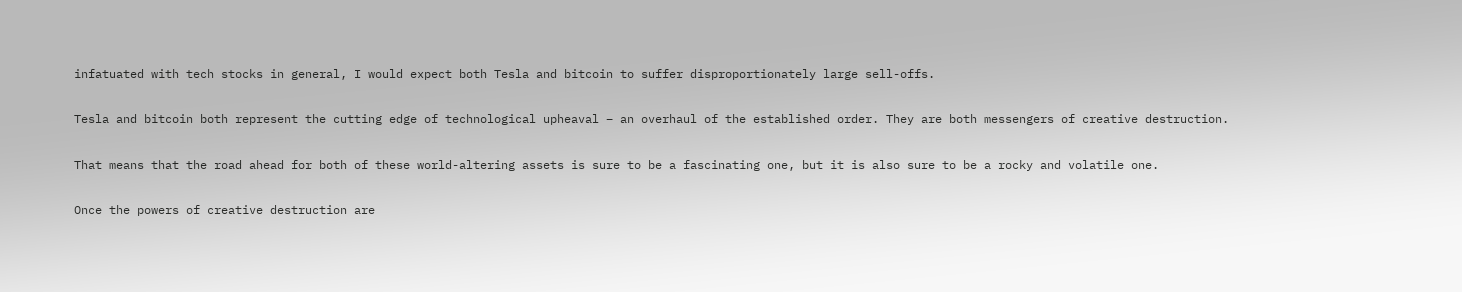infatuated with tech stocks in general, I would expect both Tesla and bitcoin to suffer disproportionately large sell-offs.

Tesla and bitcoin both represent the cutting edge of technological upheaval – an overhaul of the established order. They are both messengers of creative destruction.

That means that the road ahead for both of these world-altering assets is sure to be a fascinating one, but it is also sure to be a rocky and volatile one.

Once the powers of creative destruction are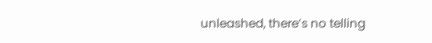unleashed, there’s no telling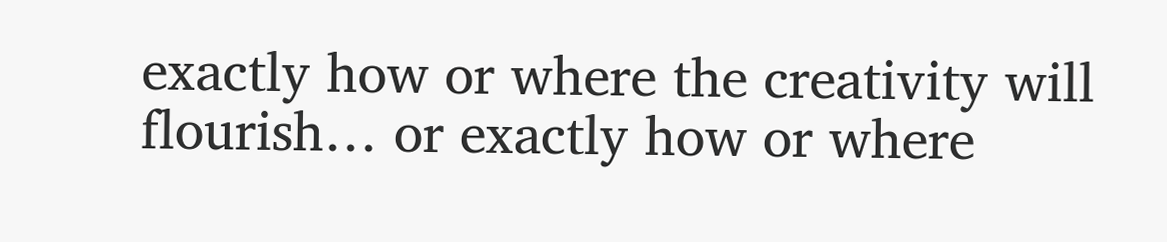exactly how or where the creativity will flourish… or exactly how or where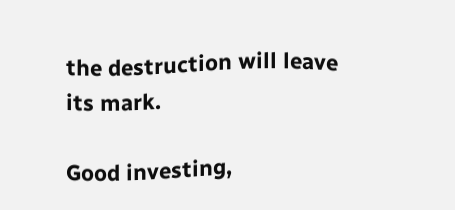the destruction will leave its mark.

Good investing,